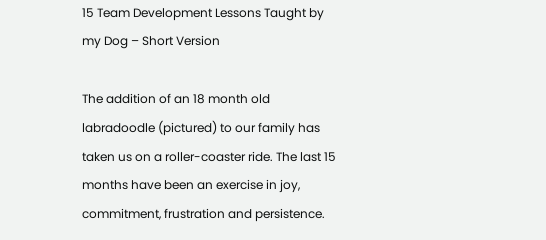15 Team Development Lessons Taught by my Dog – Short Version

The addition of an 18 month old labradoodle (pictured) to our family has taken us on a roller-coaster ride. The last 15 months have been an exercise in joy, commitment, frustration and persistence.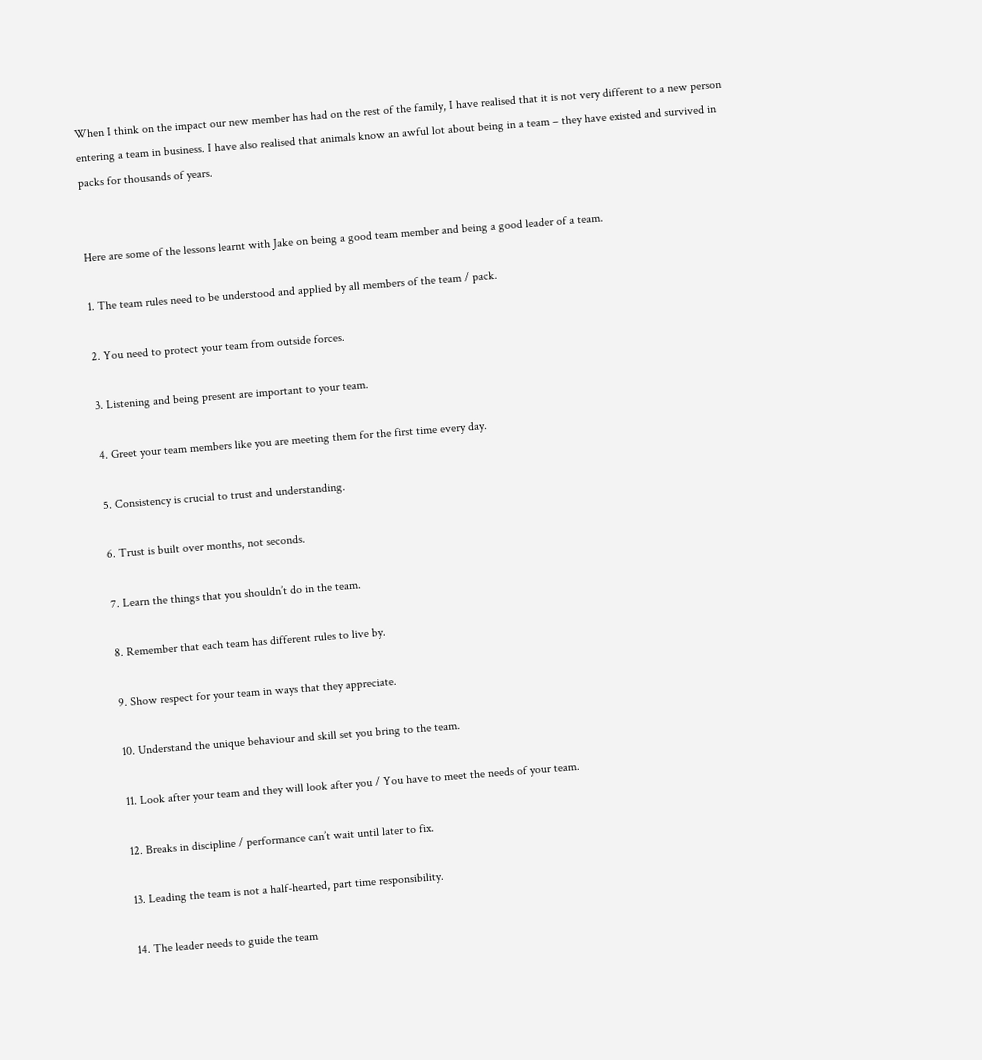When I think on the impact our new member has had on the rest of the family, I have realised that it is not very different to a new person entering a team in business. I have also realised that animals know an awful lot about being in a team – they have existed and survived in packs for thousands of years.


Here are some of the lessons learnt with Jake on being a good team member and being a good leader of a team.

1. The team rules need to be understood and applied by all members of the team / pack.

2. You need to protect your team from outside forces.

3. Listening and being present are important to your team.

4. Greet your team members like you are meeting them for the first time every day.

5. Consistency is crucial to trust and understanding.

6. Trust is built over months, not seconds.

7. Learn the things that you shouldn’t do in the team.

8. Remember that each team has different rules to live by.

9. Show respect for your team in ways that they appreciate.

10. Understand the unique behaviour and skill set you bring to the team.

11. Look after your team and they will look after you / You have to meet the needs of your team.

12. Breaks in discipline / performance can’t wait until later to fix.

13. Leading the team is not a half-hearted, part time responsibility.

14. The leader needs to guide the team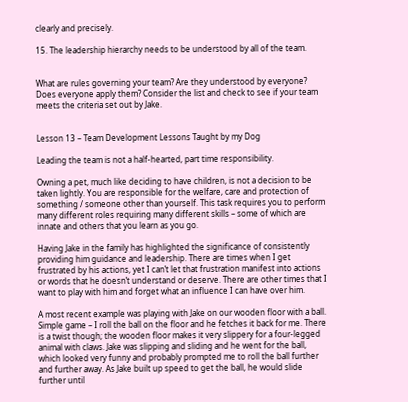clearly and precisely.

15. The leadership hierarchy needs to be understood by all of the team.


What are rules governing your team? Are they understood by everyone? Does everyone apply them? Consider the list and check to see if your team meets the criteria set out by Jake.


Lesson 13 – Team Development Lessons Taught by my Dog

Leading the team is not a half-hearted, part time responsibility.

Owning a pet, much like deciding to have children, is not a decision to be taken lightly. You are responsible for the welfare, care and protection of something / someone other than yourself. This task requires you to perform many different roles requiring many different skills – some of which are innate and others that you learn as you go.

Having Jake in the family has highlighted the significance of consistently providing him guidance and leadership. There are times when I get frustrated by his actions, yet I can’t let that frustration manifest into actions or words that he doesn’t understand or deserve. There are other times that I want to play with him and forget what an influence I can have over him.

A most recent example was playing with Jake on our wooden floor with a ball. Simple game – I roll the ball on the floor and he fetches it back for me. There is a twist though; the wooden floor makes it very slippery for a four-legged animal with claws. Jake was slipping and sliding and he went for the ball, which looked very funny and probably prompted me to roll the ball further and further away. As Jake built up speed to get the ball, he would slide further until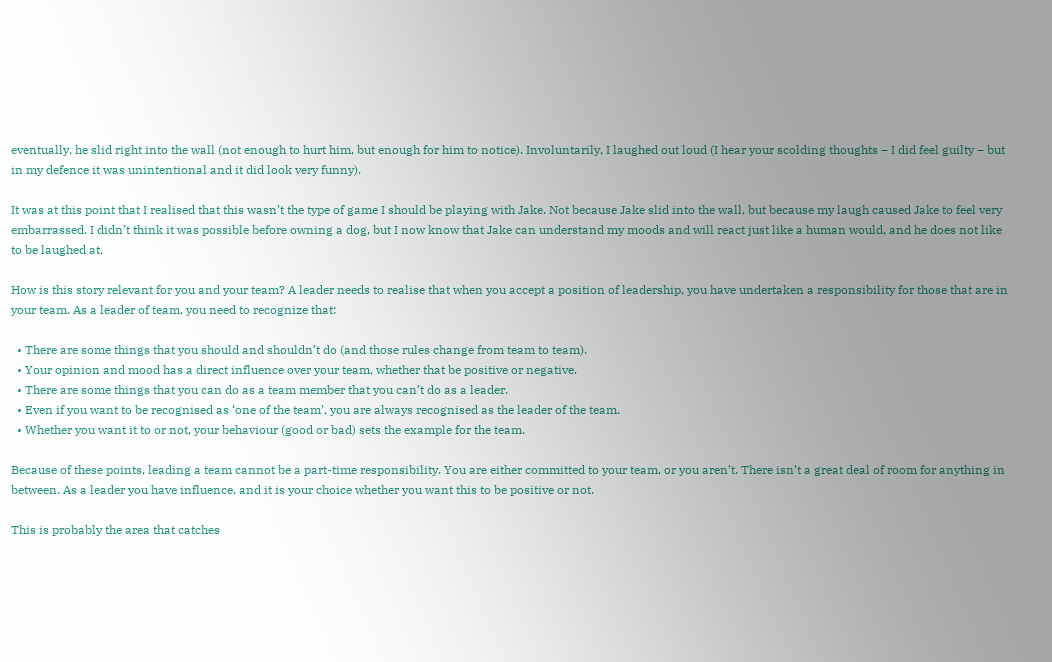eventually, he slid right into the wall (not enough to hurt him, but enough for him to notice). Involuntarily, I laughed out loud (I hear your scolding thoughts – I did feel guilty – but in my defence it was unintentional and it did look very funny).

It was at this point that I realised that this wasn’t the type of game I should be playing with Jake. Not because Jake slid into the wall, but because my laugh caused Jake to feel very embarrassed. I didn’t think it was possible before owning a dog, but I now know that Jake can understand my moods and will react just like a human would, and he does not like to be laughed at.

How is this story relevant for you and your team? A leader needs to realise that when you accept a position of leadership, you have undertaken a responsibility for those that are in your team. As a leader of team, you need to recognize that:

  • There are some things that you should and shouldn’t do (and those rules change from team to team).
  • Your opinion and mood has a direct influence over your team, whether that be positive or negative.
  • There are some things that you can do as a team member that you can’t do as a leader.
  • Even if you want to be recognised as ‘one of the team’, you are always recognised as the leader of the team.
  • Whether you want it to or not, your behaviour (good or bad) sets the example for the team.

Because of these points, leading a team cannot be a part-time responsibility. You are either committed to your team, or you aren’t. There isn’t a great deal of room for anything in between. As a leader you have influence, and it is your choice whether you want this to be positive or not.

This is probably the area that catches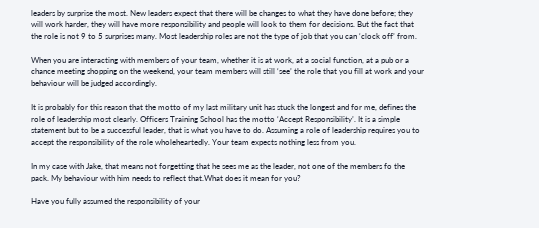leaders by surprise the most. New leaders expect that there will be changes to what they have done before; they will work harder, they will have more responsibility and people will look to them for decisions. But the fact that the role is not 9 to 5 surprises many. Most leadership roles are not the type of job that you can ‘clock off’ from.

When you are interacting with members of your team, whether it is at work, at a social function, at a pub or a chance meeting shopping on the weekend, your team members will still ‘see’ the role that you fill at work and your behaviour will be judged accordingly.

It is probably for this reason that the motto of my last military unit has stuck the longest and for me, defines the role of leadership most clearly. Officers Training School has the motto ‘Accept Responsibility’. It is a simple statement but to be a successful leader, that is what you have to do. Assuming a role of leadership requires you to accept the responsibility of the role wholeheartedly. Your team expects nothing less from you.

In my case with Jake, that means not forgetting that he sees me as the leader, not one of the members fo the pack. My behaviour with him needs to reflect that.What does it mean for you?

Have you fully assumed the responsibility of your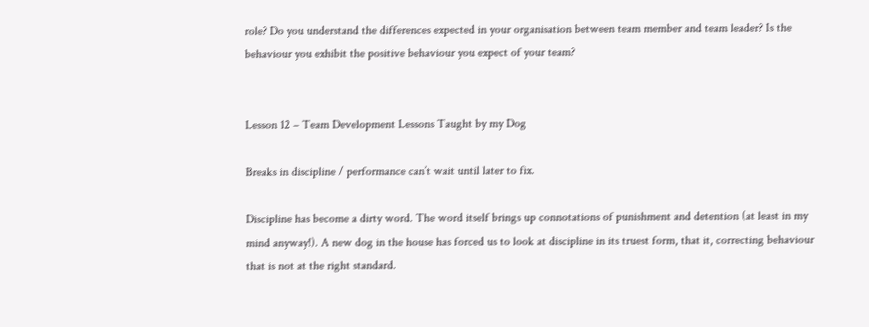role? Do you understand the differences expected in your organisation between team member and team leader? Is the behaviour you exhibit the positive behaviour you expect of your team?


Lesson 12 – Team Development Lessons Taught by my Dog

Breaks in discipline / performance can’t wait until later to fix.

Discipline has become a dirty word. The word itself brings up connotations of punishment and detention (at least in my mind anyway!). A new dog in the house has forced us to look at discipline in its truest form, that it, correcting behaviour that is not at the right standard.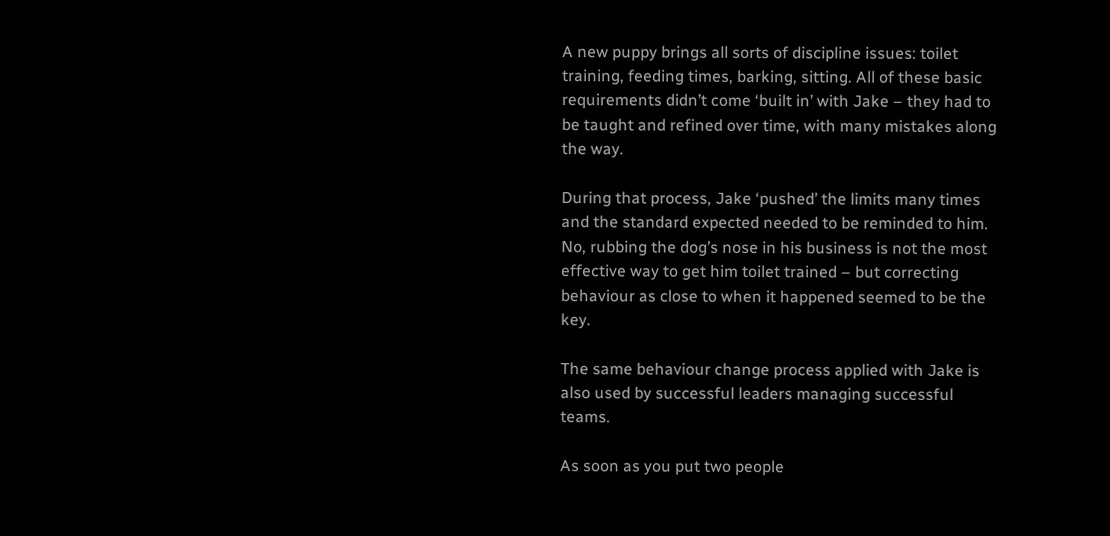A new puppy brings all sorts of discipline issues: toilet training, feeding times, barking, sitting. All of these basic requirements didn’t come ‘built in’ with Jake – they had to be taught and refined over time, with many mistakes along the way.

During that process, Jake ‘pushed’ the limits many times and the standard expected needed to be reminded to him. No, rubbing the dog’s nose in his business is not the most effective way to get him toilet trained – but correcting behaviour as close to when it happened seemed to be the key.

The same behaviour change process applied with Jake is also used by successful leaders managing successful teams.

As soon as you put two people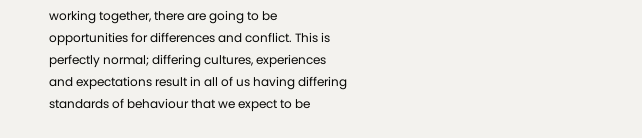working together, there are going to be opportunities for differences and conflict. This is perfectly normal; differing cultures, experiences and expectations result in all of us having differing standards of behaviour that we expect to be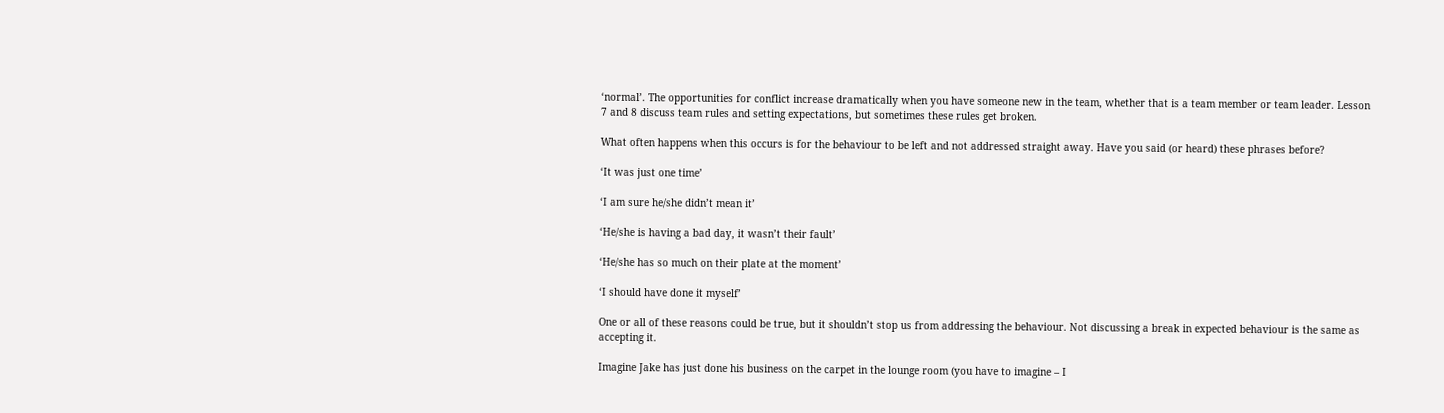‘normal’. The opportunities for conflict increase dramatically when you have someone new in the team, whether that is a team member or team leader. Lesson 7 and 8 discuss team rules and setting expectations, but sometimes these rules get broken.

What often happens when this occurs is for the behaviour to be left and not addressed straight away. Have you said (or heard) these phrases before?

‘It was just one time’

‘I am sure he/she didn’t mean it’

‘He/she is having a bad day, it wasn’t their fault’

‘He/she has so much on their plate at the moment’

‘I should have done it myself’

One or all of these reasons could be true, but it shouldn’t stop us from addressing the behaviour. Not discussing a break in expected behaviour is the same as accepting it.

Imagine Jake has just done his business on the carpet in the lounge room (you have to imagine – I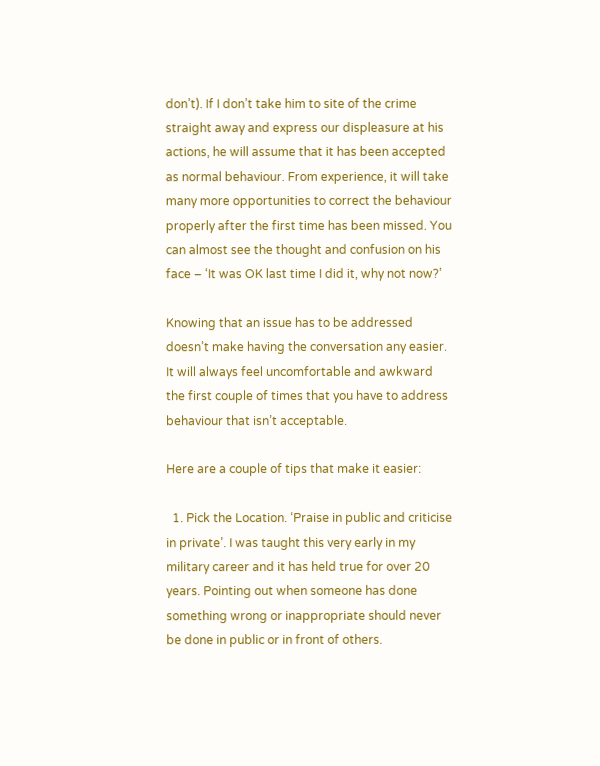don’t). If I don’t take him to site of the crime straight away and express our displeasure at his actions, he will assume that it has been accepted as normal behaviour. From experience, it will take many more opportunities to correct the behaviour properly after the first time has been missed. You can almost see the thought and confusion on his face – ‘It was OK last time I did it, why not now?’

Knowing that an issue has to be addressed doesn’t make having the conversation any easier. It will always feel uncomfortable and awkward the first couple of times that you have to address behaviour that isn’t acceptable.

Here are a couple of tips that make it easier:

  1. Pick the Location. ‘Praise in public and criticise in private’. I was taught this very early in my military career and it has held true for over 20 years. Pointing out when someone has done something wrong or inappropriate should never be done in public or in front of others.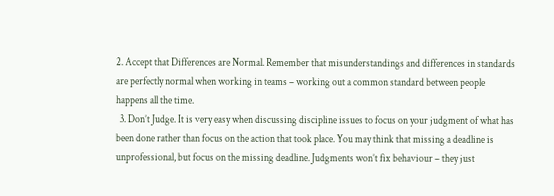2. Accept that Differences are Normal. Remember that misunderstandings and differences in standards are perfectly normal when working in teams – working out a common standard between people happens all the time.
  3. Don’t Judge. It is very easy when discussing discipline issues to focus on your judgment of what has been done rather than focus on the action that took place. You may think that missing a deadline is unprofessional, but focus on the missing deadline. Judgments won’t fix behaviour – they just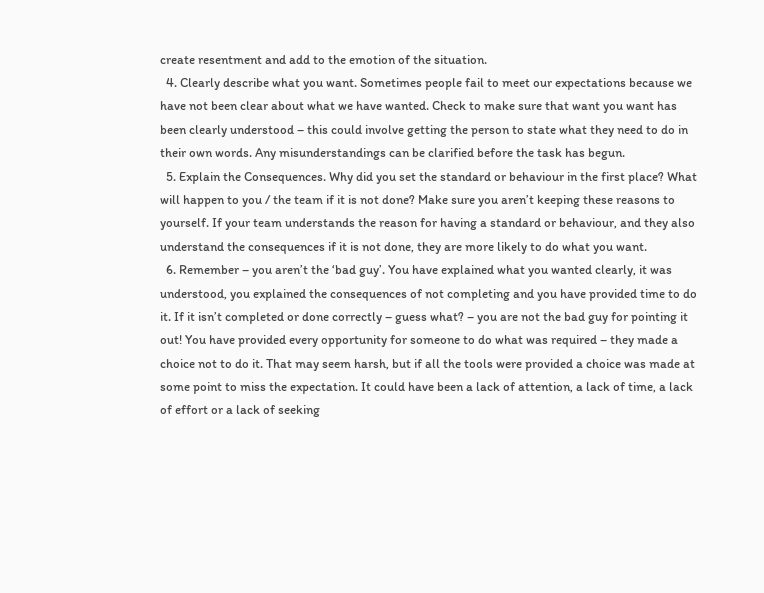create resentment and add to the emotion of the situation.
  4. Clearly describe what you want. Sometimes people fail to meet our expectations because we have not been clear about what we have wanted. Check to make sure that want you want has been clearly understood – this could involve getting the person to state what they need to do in their own words. Any misunderstandings can be clarified before the task has begun.
  5. Explain the Consequences. Why did you set the standard or behaviour in the first place? What will happen to you / the team if it is not done? Make sure you aren’t keeping these reasons to yourself. If your team understands the reason for having a standard or behaviour, and they also understand the consequences if it is not done, they are more likely to do what you want.
  6. Remember – you aren’t the ‘bad guy’. You have explained what you wanted clearly, it was understood, you explained the consequences of not completing and you have provided time to do it. If it isn’t completed or done correctly – guess what? – you are not the bad guy for pointing it out! You have provided every opportunity for someone to do what was required – they made a choice not to do it. That may seem harsh, but if all the tools were provided a choice was made at some point to miss the expectation. It could have been a lack of attention, a lack of time, a lack of effort or a lack of seeking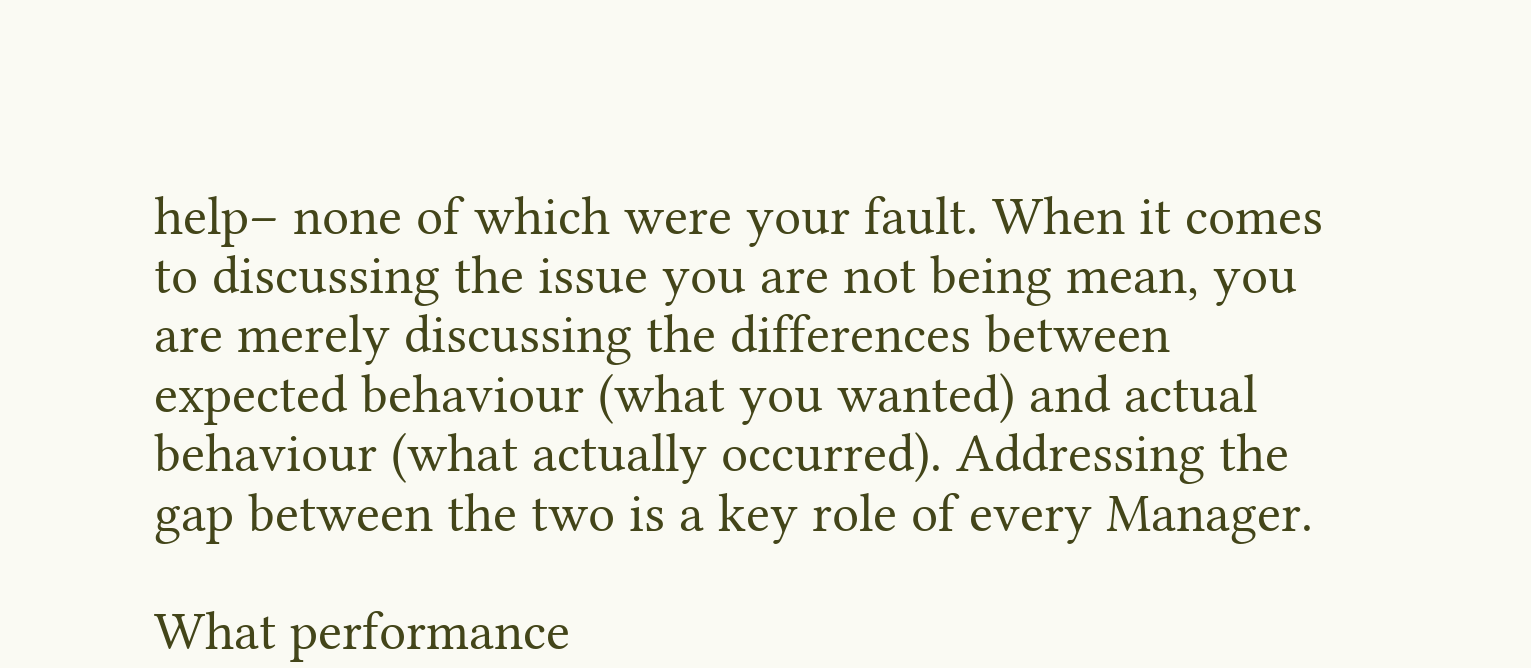help– none of which were your fault. When it comes to discussing the issue you are not being mean, you are merely discussing the differences between expected behaviour (what you wanted) and actual behaviour (what actually occurred). Addressing the gap between the two is a key role of every Manager.

What performance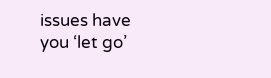issues have you ‘let go’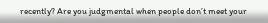recently? Are you judgmental when people don’t meet your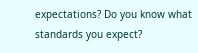expectations? Do you know what standards you expect?